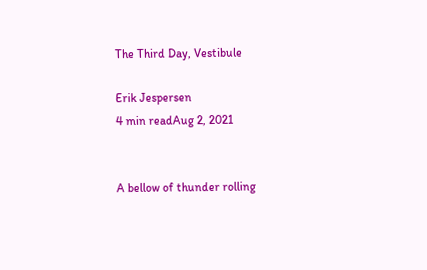The Third Day, Vestibule

Erik Jespersen
4 min readAug 2, 2021


A bellow of thunder rolling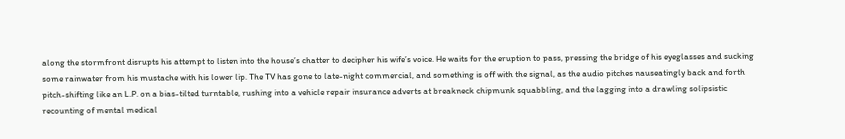along the stormfront disrupts his attempt to listen into the house’s chatter to decipher his wife’s voice. He waits for the eruption to pass, pressing the bridge of his eyeglasses and sucking some rainwater from his mustache with his lower lip. The TV has gone to late-night commercial, and something is off with the signal, as the audio pitches nauseatingly back and forth pitch-shifting like an L.P. on a bias-tilted turntable, rushing into a vehicle repair insurance adverts at breakneck chipmunk squabbling, and the lagging into a drawling solipsistic recounting of mental medical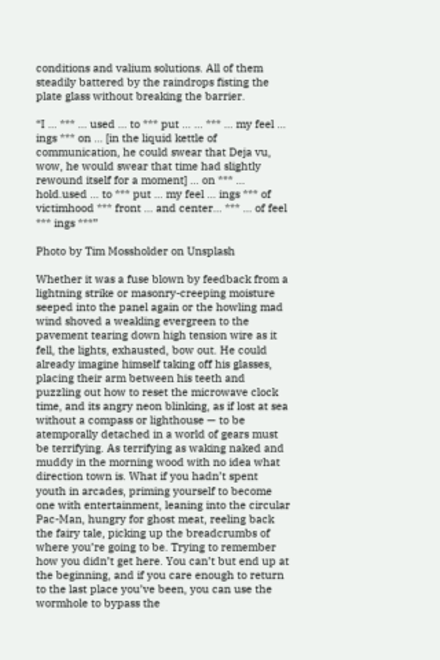conditions and valium solutions. All of them steadily battered by the raindrops fisting the plate glass without breaking the barrier.

“I … *** … used … to *** put … … *** … my feel … ings *** on … [in the liquid kettle of communication, he could swear that Deja vu, wow, he would swear that time had slightly rewound itself for a moment] … on *** … hold.used … to *** put … my feel … ings *** of victimhood *** front … and center… *** … of feel *** ings ***”

Photo by Tim Mossholder on Unsplash

Whether it was a fuse blown by feedback from a lightning strike or masonry-creeping moisture seeped into the panel again or the howling mad wind shoved a weakling evergreen to the pavement tearing down high tension wire as it fell, the lights, exhausted, bow out. He could already imagine himself taking off his glasses, placing their arm between his teeth and puzzling out how to reset the microwave clock time, and its angry neon blinking, as if lost at sea without a compass or lighthouse — to be atemporally detached in a world of gears must be terrifying. As terrifying as waking naked and muddy in the morning wood with no idea what direction town is. What if you hadn’t spent youth in arcades, priming yourself to become one with entertainment, leaning into the circular Pac-Man, hungry for ghost meat, reeling back the fairy tale, picking up the breadcrumbs of where you’re going to be. Trying to remember how you didn’t get here. You can’t but end up at the beginning, and if you care enough to return to the last place you’ve been, you can use the wormhole to bypass the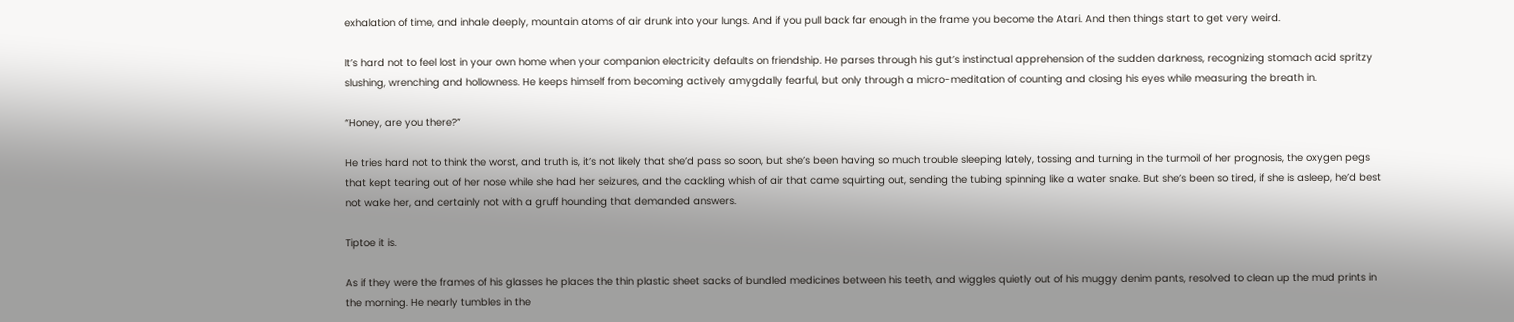exhalation of time, and inhale deeply, mountain atoms of air drunk into your lungs. And if you pull back far enough in the frame you become the Atari. And then things start to get very weird.

It’s hard not to feel lost in your own home when your companion electricity defaults on friendship. He parses through his gut’s instinctual apprehension of the sudden darkness, recognizing stomach acid spritzy slushing, wrenching and hollowness. He keeps himself from becoming actively amygdally fearful, but only through a micro-meditation of counting and closing his eyes while measuring the breath in.

“Honey, are you there?”

He tries hard not to think the worst, and truth is, it’s not likely that she’d pass so soon, but she’s been having so much trouble sleeping lately, tossing and turning in the turmoil of her prognosis, the oxygen pegs that kept tearing out of her nose while she had her seizures, and the cackling whish of air that came squirting out, sending the tubing spinning like a water snake. But she’s been so tired, if she is asleep, he’d best not wake her, and certainly not with a gruff hounding that demanded answers.

Tiptoe it is.

As if they were the frames of his glasses he places the thin plastic sheet sacks of bundled medicines between his teeth, and wiggles quietly out of his muggy denim pants, resolved to clean up the mud prints in the morning. He nearly tumbles in the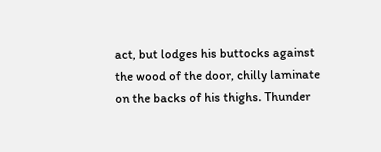act, but lodges his buttocks against the wood of the door, chilly laminate on the backs of his thighs. Thunder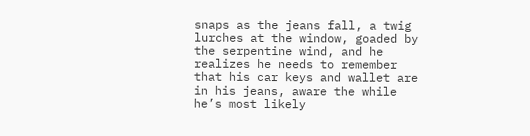snaps as the jeans fall, a twig lurches at the window, goaded by the serpentine wind, and he realizes he needs to remember that his car keys and wallet are in his jeans, aware the while he’s most likely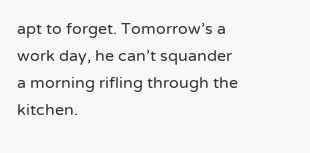apt to forget. Tomorrow’s a work day, he can’t squander a morning rifling through the kitchen.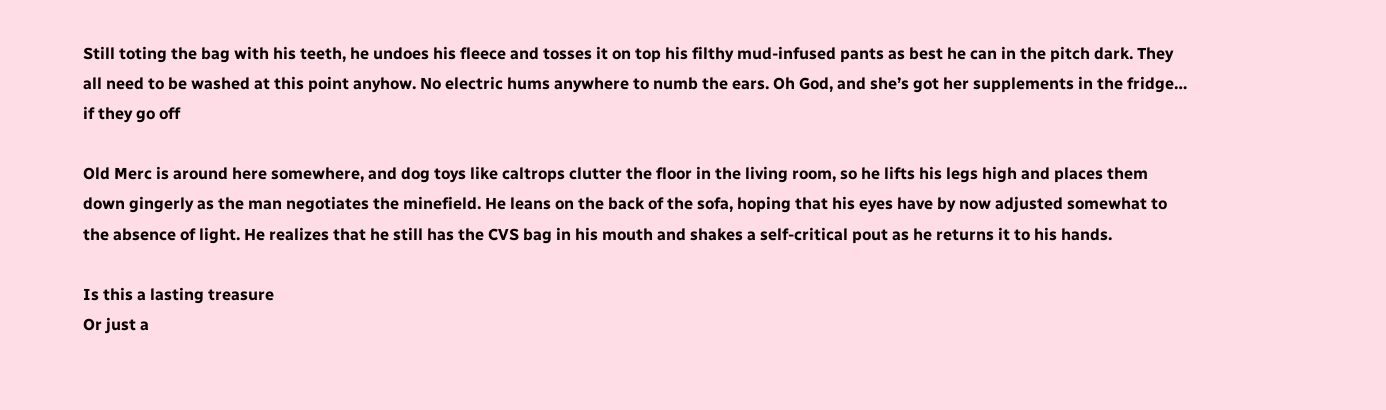Still toting the bag with his teeth, he undoes his fleece and tosses it on top his filthy mud-infused pants as best he can in the pitch dark. They all need to be washed at this point anyhow. No electric hums anywhere to numb the ears. Oh God, and she’s got her supplements in the fridge… if they go off

Old Merc is around here somewhere, and dog toys like caltrops clutter the floor in the living room, so he lifts his legs high and places them down gingerly as the man negotiates the minefield. He leans on the back of the sofa, hoping that his eyes have by now adjusted somewhat to the absence of light. He realizes that he still has the CVS bag in his mouth and shakes a self-critical pout as he returns it to his hands.

Is this a lasting treasure
Or just a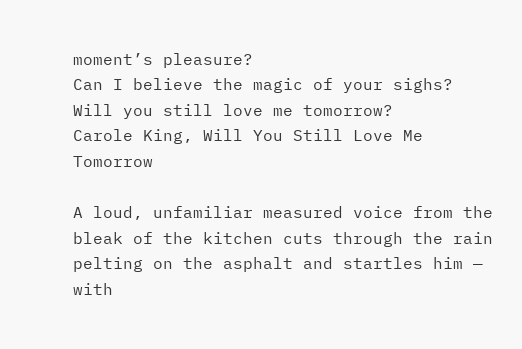moment’s pleasure?
Can I believe the magic of your sighs?
Will you still love me tomorrow?
Carole King, Will You Still Love Me Tomorrow

A loud, unfamiliar measured voice from the bleak of the kitchen cuts through the rain pelting on the asphalt and startles him — with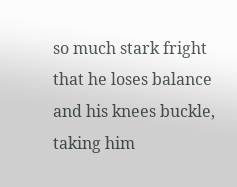so much stark fright that he loses balance and his knees buckle, taking him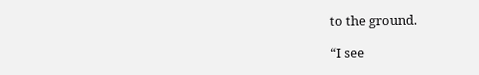to the ground.

“I see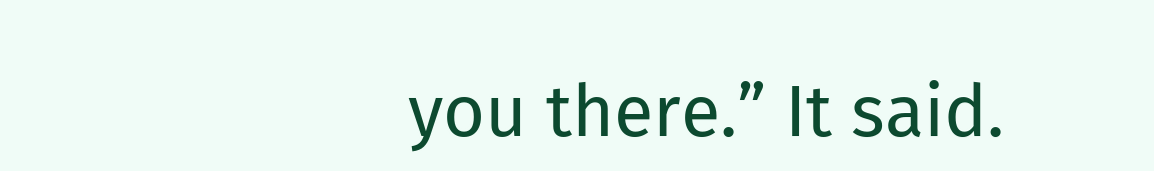you there.” It said.